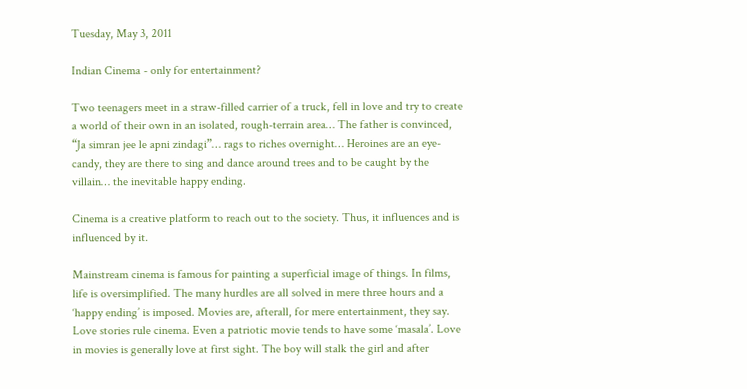Tuesday, May 3, 2011

Indian Cinema - only for entertainment?

Two teenagers meet in a straw-filled carrier of a truck, fell in love and try to create a world of their own in an isolated, rough-terrain area… The father is convinced, “Ja simran jee le apni zindagi”… rags to riches overnight… Heroines are an eye-candy, they are there to sing and dance around trees and to be caught by the villain… the inevitable happy ending.

Cinema is a creative platform to reach out to the society. Thus, it influences and is influenced by it.

Mainstream cinema is famous for painting a superficial image of things. In films, life is oversimplified. The many hurdles are all solved in mere three hours and a ‘happy ending’ is imposed. Movies are, afterall, for mere entertainment, they say. Love stories rule cinema. Even a patriotic movie tends to have some ‘masala’. Love in movies is generally love at first sight. The boy will stalk the girl and after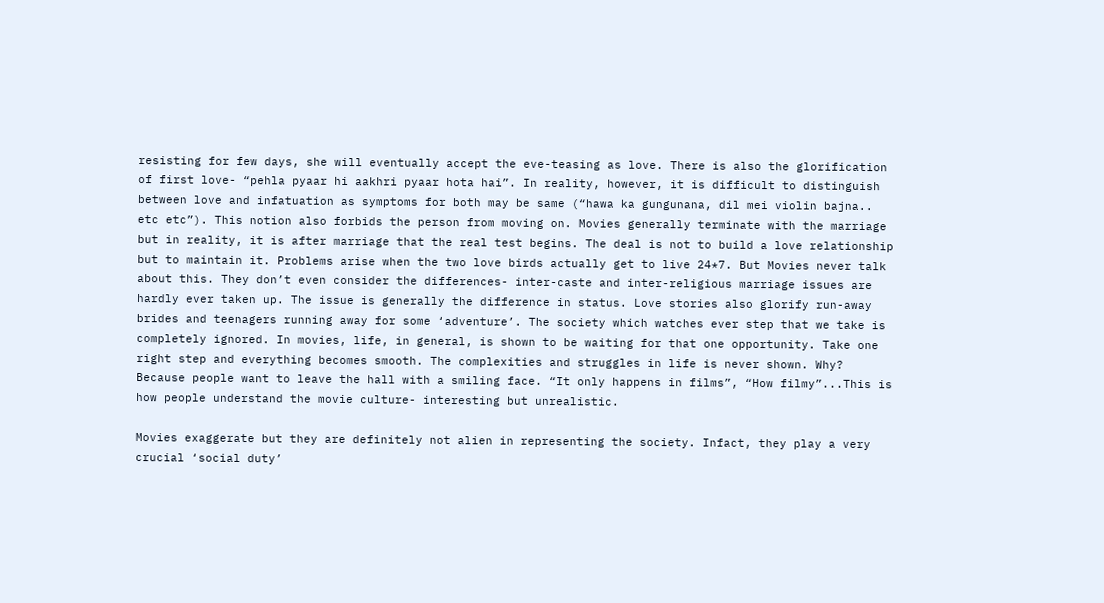resisting for few days, she will eventually accept the eve-teasing as love. There is also the glorification of first love- “pehla pyaar hi aakhri pyaar hota hai”. In reality, however, it is difficult to distinguish between love and infatuation as symptoms for both may be same (“hawa ka gungunana, dil mei violin bajna.. etc etc”). This notion also forbids the person from moving on. Movies generally terminate with the marriage but in reality, it is after marriage that the real test begins. The deal is not to build a love relationship but to maintain it. Problems arise when the two love birds actually get to live 24*7. But Movies never talk about this. They don’t even consider the differences- inter-caste and inter-religious marriage issues are hardly ever taken up. The issue is generally the difference in status. Love stories also glorify run-away brides and teenagers running away for some ‘adventure’. The society which watches ever step that we take is completely ignored. In movies, life, in general, is shown to be waiting for that one opportunity. Take one right step and everything becomes smooth. The complexities and struggles in life is never shown. Why? Because people want to leave the hall with a smiling face. “It only happens in films”, “How filmy”...This is how people understand the movie culture- interesting but unrealistic.

Movies exaggerate but they are definitely not alien in representing the society. Infact, they play a very crucial ‘social duty’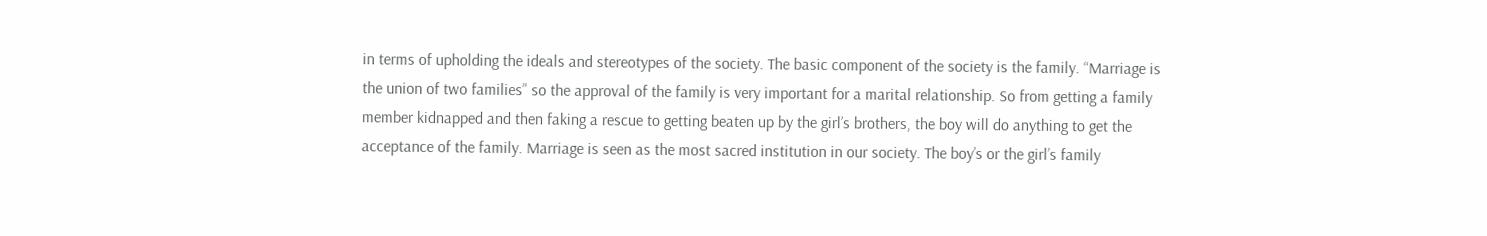in terms of upholding the ideals and stereotypes of the society. The basic component of the society is the family. “Marriage is the union of two families” so the approval of the family is very important for a marital relationship. So from getting a family member kidnapped and then faking a rescue to getting beaten up by the girl’s brothers, the boy will do anything to get the acceptance of the family. Marriage is seen as the most sacred institution in our society. The boy’s or the girl’s family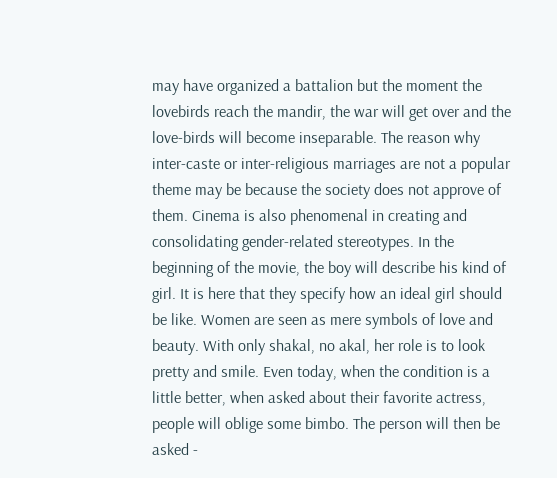may have organized a battalion but the moment the lovebirds reach the mandir, the war will get over and the love-birds will become inseparable. The reason why inter-caste or inter-religious marriages are not a popular theme may be because the society does not approve of them. Cinema is also phenomenal in creating and consolidating gender-related stereotypes. In the beginning of the movie, the boy will describe his kind of girl. It is here that they specify how an ideal girl should be like. Women are seen as mere symbols of love and beauty. With only shakal, no akal, her role is to look pretty and smile. Even today, when the condition is a little better, when asked about their favorite actress, people will oblige some bimbo. The person will then be asked -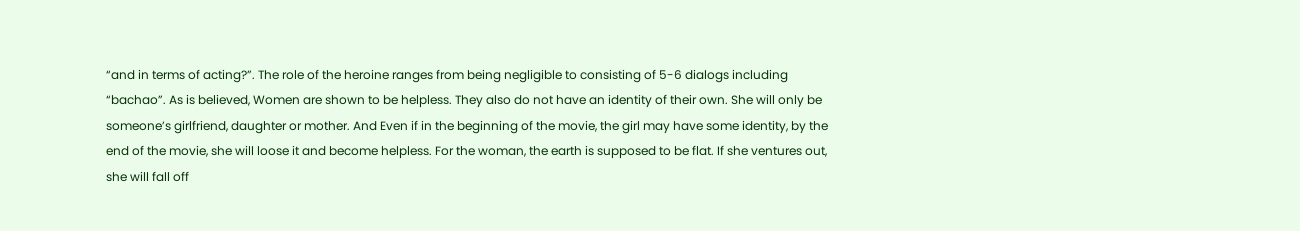“and in terms of acting?”. The role of the heroine ranges from being negligible to consisting of 5-6 dialogs including “bachao”. As is believed, Women are shown to be helpless. They also do not have an identity of their own. She will only be someone’s girlfriend, daughter or mother. And Even if in the beginning of the movie, the girl may have some identity, by the end of the movie, she will loose it and become helpless. For the woman, the earth is supposed to be flat. If she ventures out, she will fall off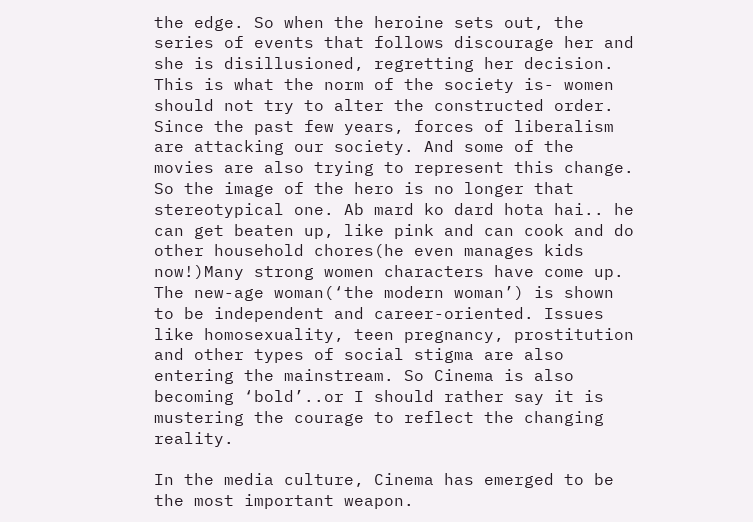the edge. So when the heroine sets out, the series of events that follows discourage her and she is disillusioned, regretting her decision. This is what the norm of the society is- women should not try to alter the constructed order. Since the past few years, forces of liberalism are attacking our society. And some of the movies are also trying to represent this change. So the image of the hero is no longer that stereotypical one. Ab mard ko dard hota hai.. he can get beaten up, like pink and can cook and do other household chores(he even manages kids now!)Many strong women characters have come up. The new-age woman(‘the modern woman’) is shown to be independent and career-oriented. Issues like homosexuality, teen pregnancy, prostitution and other types of social stigma are also entering the mainstream. So Cinema is also becoming ‘bold’..or I should rather say it is mustering the courage to reflect the changing reality.

In the media culture, Cinema has emerged to be the most important weapon.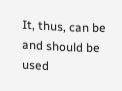It, thus, can be and should be used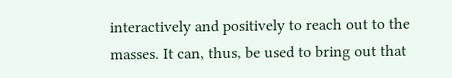interactively and positively to reach out to the masses. It can, thus, be used to bring out that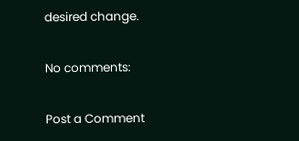desired change.

No comments:

Post a Comment